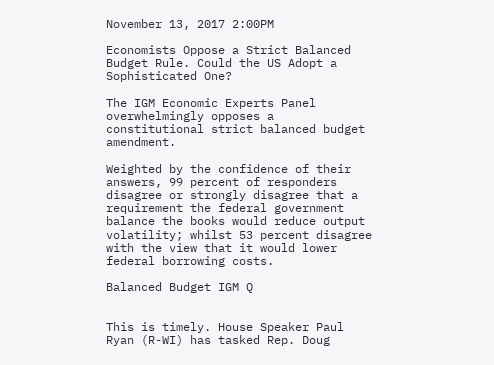November 13, 2017 2:00PM

Economists Oppose a Strict Balanced Budget Rule. Could the US Adopt a Sophisticated One?

The IGM Economic Experts Panel overwhelmingly opposes a constitutional strict balanced budget amendment.

Weighted by the confidence of their answers, 99 percent of responders disagree or strongly disagree that a requirement the federal government balance the books would reduce output volatility; whilst 53 percent disagree with the view that it would lower federal borrowing costs.

Balanced Budget IGM Q


This is timely. House Speaker Paul Ryan (R-WI) has tasked Rep. Doug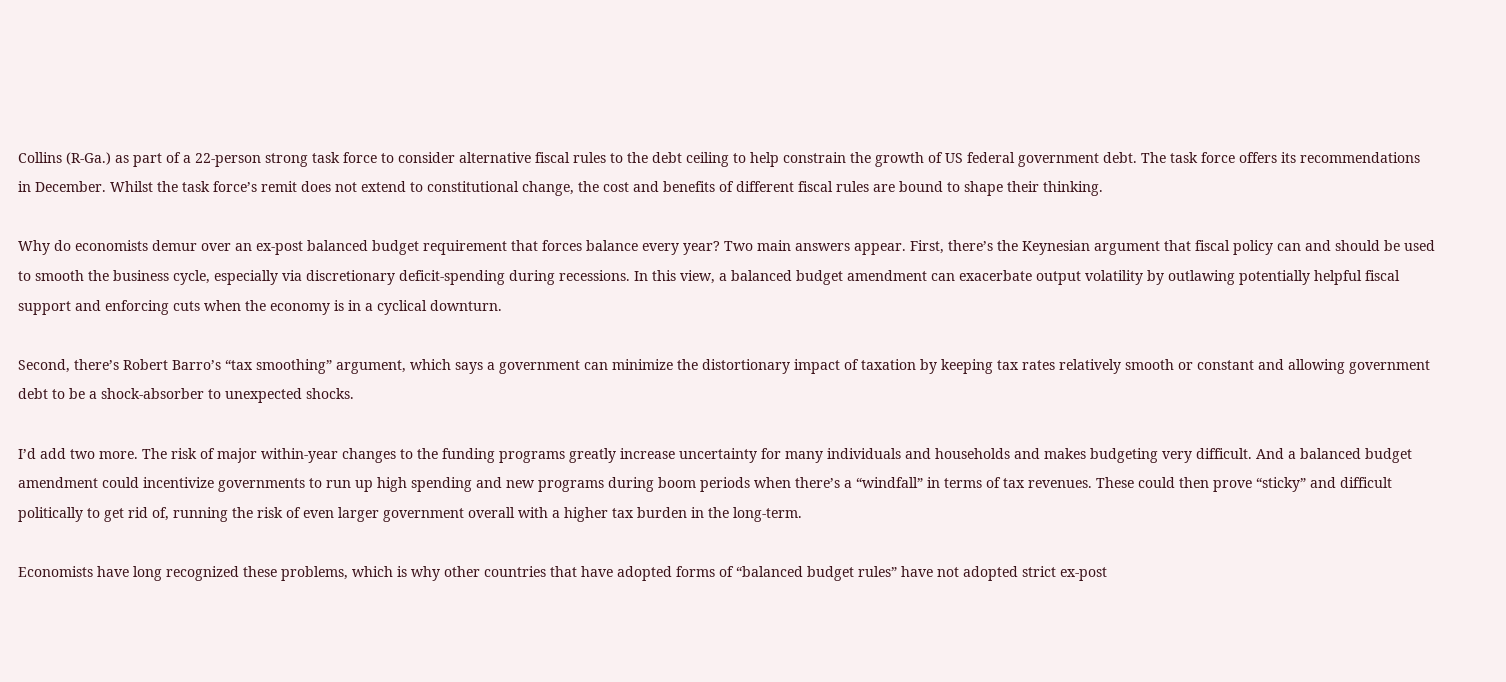Collins (R-Ga.) as part of a 22-person strong task force to consider alternative fiscal rules to the debt ceiling to help constrain the growth of US federal government debt. The task force offers its recommendations in December. Whilst the task force’s remit does not extend to constitutional change, the cost and benefits of different fiscal rules are bound to shape their thinking.

Why do economists demur over an ex-post balanced budget requirement that forces balance every year? Two main answers appear. First, there’s the Keynesian argument that fiscal policy can and should be used to smooth the business cycle, especially via discretionary deficit-spending during recessions. In this view, a balanced budget amendment can exacerbate output volatility by outlawing potentially helpful fiscal support and enforcing cuts when the economy is in a cyclical downturn.

Second, there’s Robert Barro’s “tax smoothing” argument, which says a government can minimize the distortionary impact of taxation by keeping tax rates relatively smooth or constant and allowing government debt to be a shock-absorber to unexpected shocks.

I’d add two more. The risk of major within-year changes to the funding programs greatly increase uncertainty for many individuals and households and makes budgeting very difficult. And a balanced budget amendment could incentivize governments to run up high spending and new programs during boom periods when there’s a “windfall” in terms of tax revenues. These could then prove “sticky” and difficult politically to get rid of, running the risk of even larger government overall with a higher tax burden in the long-term.

Economists have long recognized these problems, which is why other countries that have adopted forms of “balanced budget rules” have not adopted strict ex-post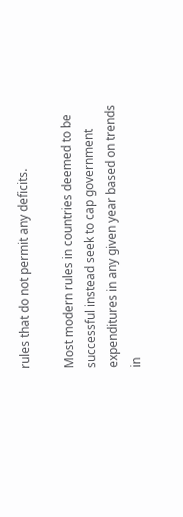rules that do not permit any deficits.

Most modern rules in countries deemed to be successful instead seek to cap government expenditures in any given year based on trends in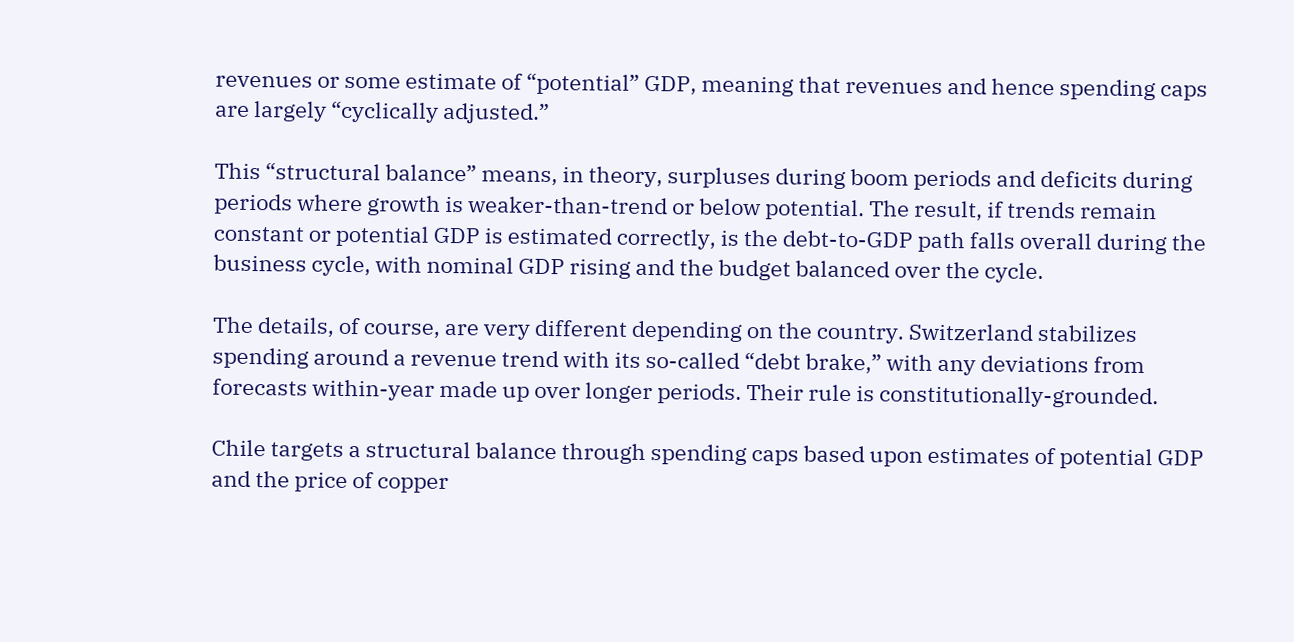revenues or some estimate of “potential” GDP, meaning that revenues and hence spending caps are largely “cyclically adjusted.”

This “structural balance” means, in theory, surpluses during boom periods and deficits during periods where growth is weaker-than-trend or below potential. The result, if trends remain constant or potential GDP is estimated correctly, is the debt-to-GDP path falls overall during the business cycle, with nominal GDP rising and the budget balanced over the cycle.

The details, of course, are very different depending on the country. Switzerland stabilizes spending around a revenue trend with its so-called “debt brake,” with any deviations from forecasts within-year made up over longer periods. Their rule is constitutionally-grounded.

Chile targets a structural balance through spending caps based upon estimates of potential GDP and the price of copper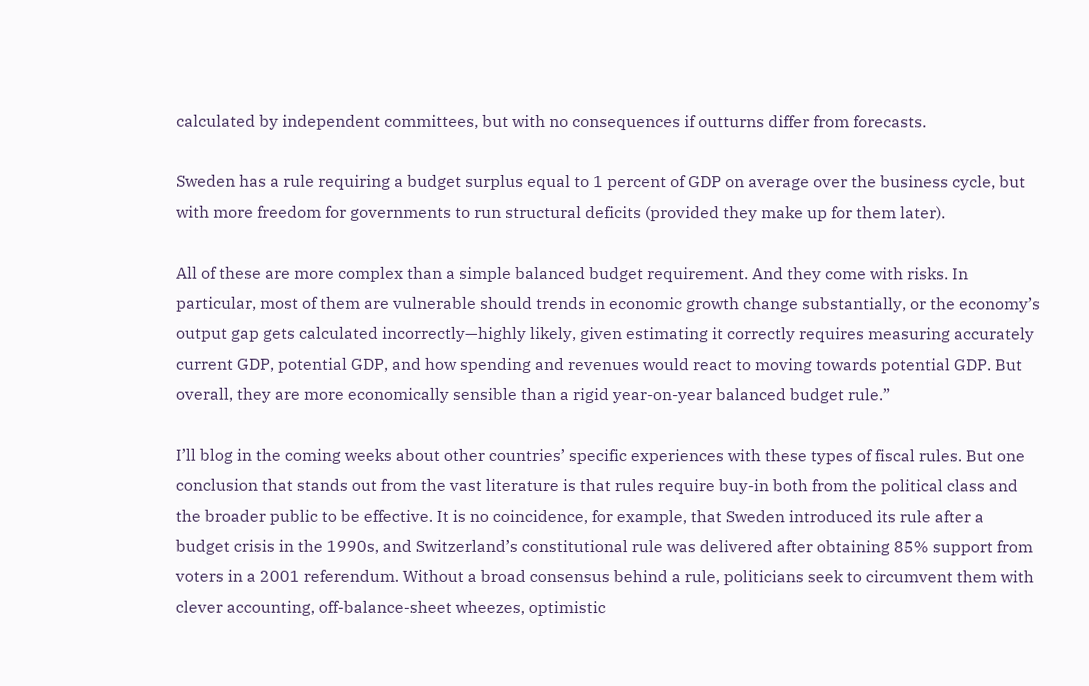calculated by independent committees, but with no consequences if outturns differ from forecasts.

Sweden has a rule requiring a budget surplus equal to 1 percent of GDP on average over the business cycle, but with more freedom for governments to run structural deficits (provided they make up for them later).

All of these are more complex than a simple balanced budget requirement. And they come with risks. In particular, most of them are vulnerable should trends in economic growth change substantially, or the economy’s output gap gets calculated incorrectly—highly likely, given estimating it correctly requires measuring accurately current GDP, potential GDP, and how spending and revenues would react to moving towards potential GDP. But overall, they are more economically sensible than a rigid year-on-year balanced budget rule.”

I’ll blog in the coming weeks about other countries’ specific experiences with these types of fiscal rules. But one conclusion that stands out from the vast literature is that rules require buy-in both from the political class and the broader public to be effective. It is no coincidence, for example, that Sweden introduced its rule after a budget crisis in the 1990s, and Switzerland’s constitutional rule was delivered after obtaining 85% support from voters in a 2001 referendum. Without a broad consensus behind a rule, politicians seek to circumvent them with clever accounting, off-balance-sheet wheezes, optimistic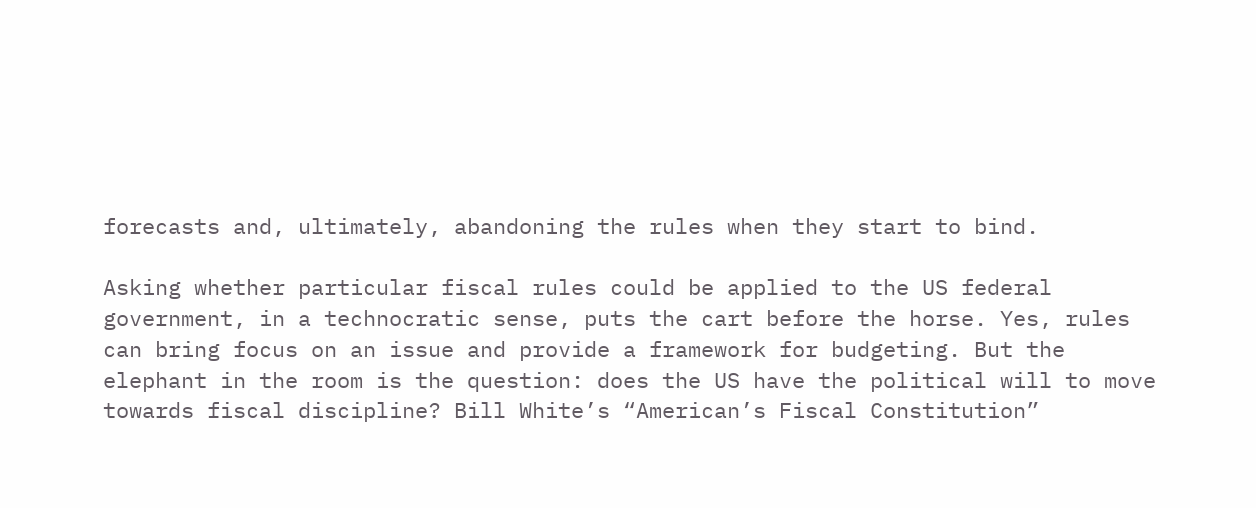forecasts and, ultimately, abandoning the rules when they start to bind.

Asking whether particular fiscal rules could be applied to the US federal government, in a technocratic sense, puts the cart before the horse. Yes, rules can bring focus on an issue and provide a framework for budgeting. But the elephant in the room is the question: does the US have the political will to move towards fiscal discipline? Bill White’s “American’s Fiscal Constitution”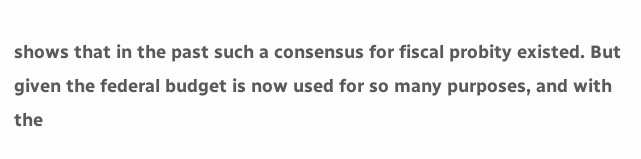shows that in the past such a consensus for fiscal probity existed. But given the federal budget is now used for so many purposes, and with the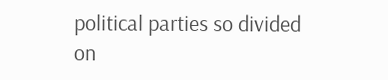political parties so divided on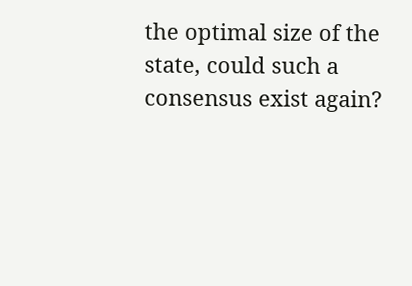the optimal size of the state, could such a consensus exist again?